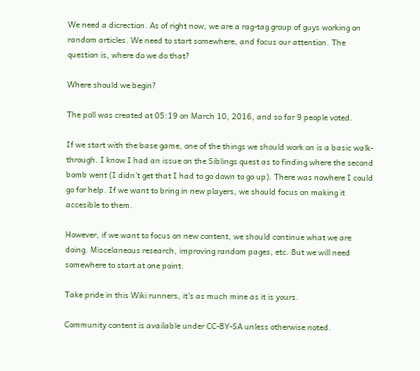We need a dicrection. As of right now, we are a rag-tag group of guys working on random articles. We need to start somewhere, and focus our attention. The question is, where do we do that?

Where should we begin?

The poll was created at 05:19 on March 10, 2016, and so far 9 people voted.

If we start with the base game, one of the things we should work on is a basic walk-through. I know I had an issue on the Siblings quest as to finding where the second bomb went (I didn't get that I had to go down to go up). There was nowhere I could go for help. If we want to bring in new players, we should focus on making it accesible to them.

However, if we want to focus on new content, we should continue what we are doing. Miscelaneous research, improving random pages, etc. But we will need somewhere to start at one point.

Take pride in this Wiki runners, it's as much mine as it is yours.

Community content is available under CC-BY-SA unless otherwise noted.